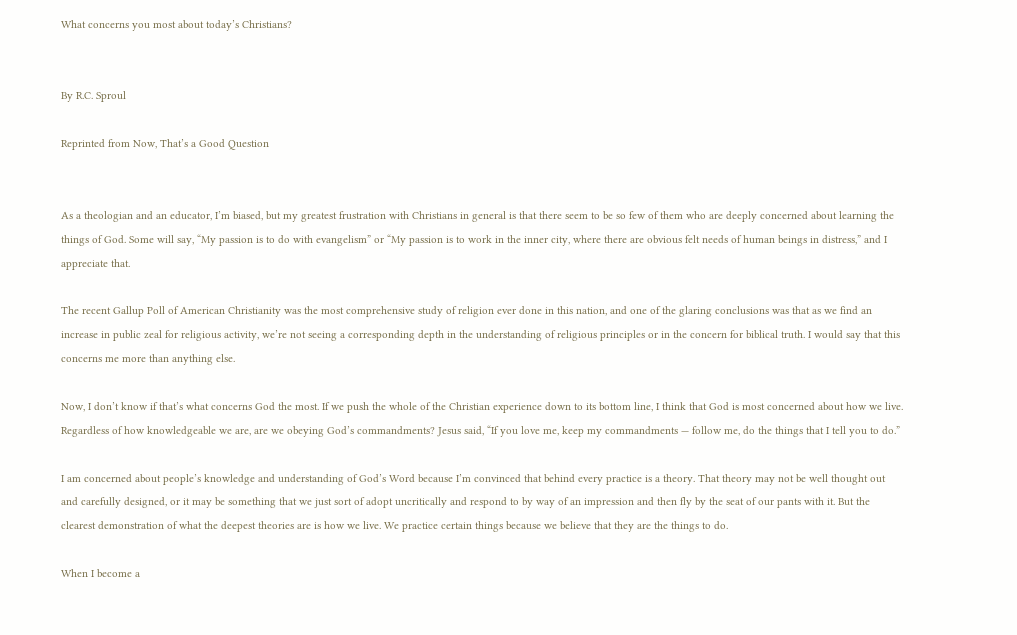What concerns you most about today’s Christians?


By R.C. Sproul

Reprinted from Now, That’s a Good Question


As a theologian and an educator, I’m biased, but my greatest frustration with Christians in general is that there seem to be so few of them who are deeply concerned about learning the things of God. Some will say, “My passion is to do with evangelism” or “My passion is to work in the inner city, where there are obvious felt needs of human beings in distress,” and I appreciate that.

The recent Gallup Poll of American Christianity was the most comprehensive study of religion ever done in this nation, and one of the glaring conclusions was that as we find an increase in public zeal for religious activity, we’re not seeing a corresponding depth in the understanding of religious principles or in the concern for biblical truth. I would say that this concerns me more than anything else.

Now, I don’t know if that’s what concerns God the most. If we push the whole of the Christian experience down to its bottom line, I think that God is most concerned about how we live. Regardless of how knowledgeable we are, are we obeying God’s commandments? Jesus said, “If you love me, keep my commandments — follow me, do the things that I tell you to do.”

I am concerned about people’s knowledge and understanding of God’s Word because I’m convinced that behind every practice is a theory. That theory may not be well thought out and carefully designed, or it may be something that we just sort of adopt uncritically and respond to by way of an impression and then fly by the seat of our pants with it. But the clearest demonstration of what the deepest theories are is how we live. We practice certain things because we believe that they are the things to do.

When I become a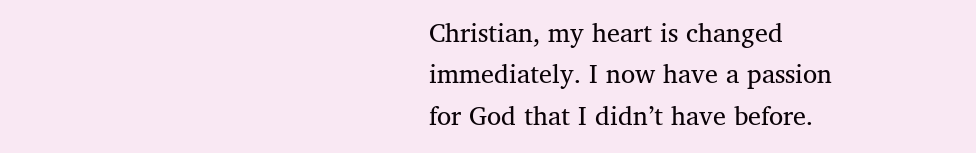Christian, my heart is changed immediately. I now have a passion for God that I didn’t have before.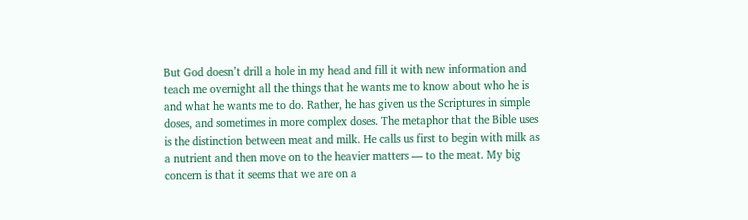But God doesn’t drill a hole in my head and fill it with new information and teach me overnight all the things that he wants me to know about who he is and what he wants me to do. Rather, he has given us the Scriptures in simple doses, and sometimes in more complex doses. The metaphor that the Bible uses is the distinction between meat and milk. He calls us first to begin with milk as a nutrient and then move on to the heavier matters — to the meat. My big concern is that it seems that we are on a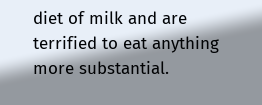diet of milk and are terrified to eat anything more substantial.